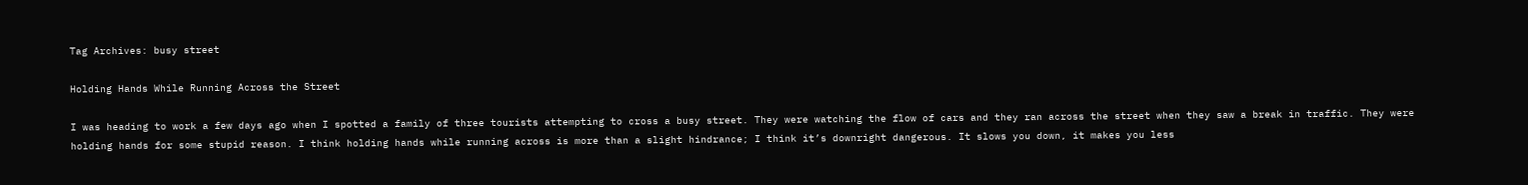Tag Archives: busy street

Holding Hands While Running Across the Street

I was heading to work a few days ago when I spotted a family of three tourists attempting to cross a busy street. They were watching the flow of cars and they ran across the street when they saw a break in traffic. They were holding hands for some stupid reason. I think holding hands while running across is more than a slight hindrance; I think it’s downright dangerous. It slows you down, it makes you less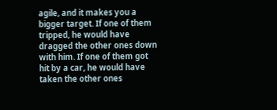agile, and it makes you a bigger target. If one of them tripped, he would have dragged the other ones down with him. If one of them got hit by a car, he would have taken the other ones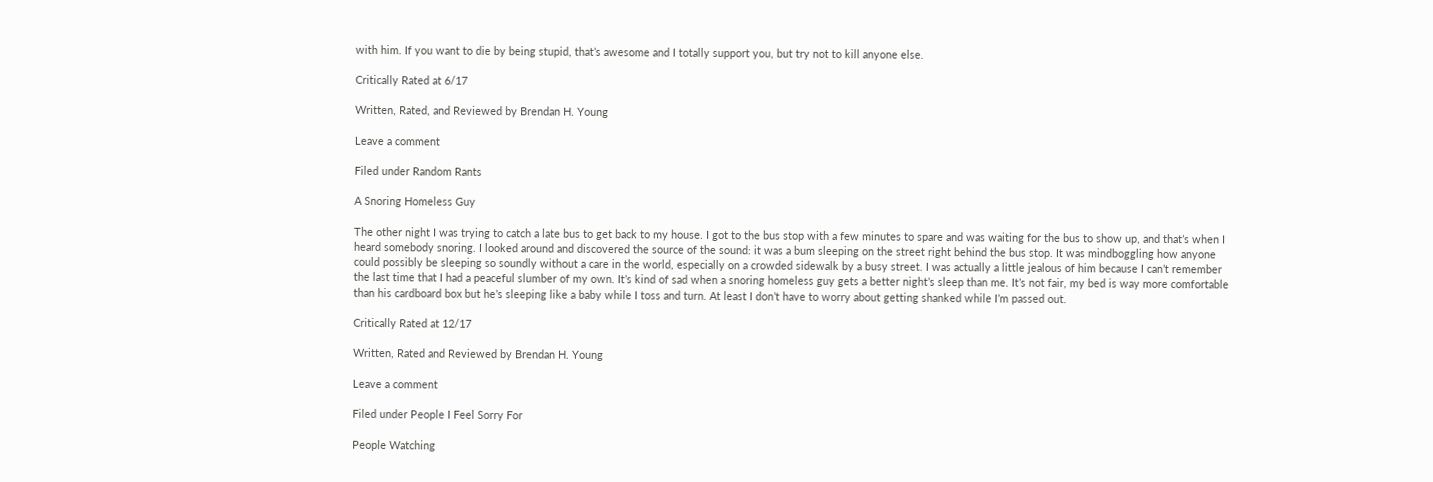with him. If you want to die by being stupid, that’s awesome and I totally support you, but try not to kill anyone else.

Critically Rated at 6/17

Written, Rated, and Reviewed by Brendan H. Young

Leave a comment

Filed under Random Rants

A Snoring Homeless Guy

The other night I was trying to catch a late bus to get back to my house. I got to the bus stop with a few minutes to spare and was waiting for the bus to show up, and that’s when I heard somebody snoring. I looked around and discovered the source of the sound: it was a bum sleeping on the street right behind the bus stop. It was mindboggling how anyone could possibly be sleeping so soundly without a care in the world, especially on a crowded sidewalk by a busy street. I was actually a little jealous of him because I can’t remember the last time that I had a peaceful slumber of my own. It’s kind of sad when a snoring homeless guy gets a better night’s sleep than me. It’s not fair, my bed is way more comfortable than his cardboard box but he’s sleeping like a baby while I toss and turn. At least I don’t have to worry about getting shanked while I’m passed out.

Critically Rated at 12/17

Written, Rated and Reviewed by Brendan H. Young

Leave a comment

Filed under People I Feel Sorry For

People Watching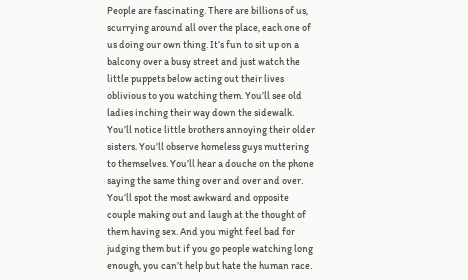People are fascinating. There are billions of us, scurrying around all over the place, each one of us doing our own thing. It’s fun to sit up on a balcony over a busy street and just watch the little puppets below acting out their lives oblivious to you watching them. You’ll see old ladies inching their way down the sidewalk. You’ll notice little brothers annoying their older sisters. You’ll observe homeless guys muttering to themselves. You’ll hear a douche on the phone saying the same thing over and over and over. You’ll spot the most awkward and opposite couple making out and laugh at the thought of them having sex. And you might feel bad for judging them but if you go people watching long enough, you can’t help but hate the human race.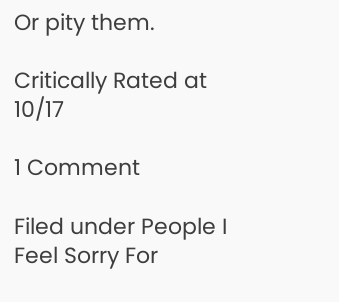Or pity them.

Critically Rated at 10/17

1 Comment

Filed under People I Feel Sorry For